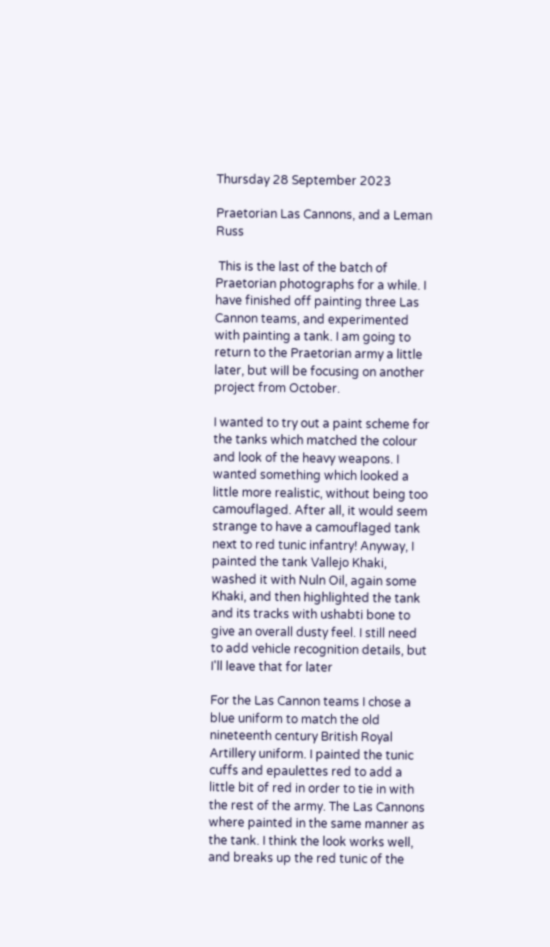Thursday 28 September 2023

Praetorian Las Cannons, and a Leman Russ

 This is the last of the batch of Praetorian photographs for a while. I have finished off painting three Las Cannon teams, and experimented with painting a tank. I am going to return to the Praetorian army a little later, but will be focusing on another project from October.

I wanted to try out a paint scheme for the tanks which matched the colour and look of the heavy weapons. I wanted something which looked a little more realistic, without being too camouflaged. After all, it would seem strange to have a camouflaged tank next to red tunic infantry! Anyway, I painted the tank Vallejo Khaki, washed it with Nuln Oil, again some Khaki, and then highlighted the tank and its tracks with ushabti bone to give an overall dusty feel. I still need to add vehicle recognition details, but I'll leave that for later

For the Las Cannon teams I chose a blue uniform to match the old nineteenth century British Royal Artillery uniform. I painted the tunic cuffs and epaulettes red to add a little bit of red in order to tie in with the rest of the army. The Las Cannons where painted in the same manner as the tank. I think the look works well, and breaks up the red tunic of the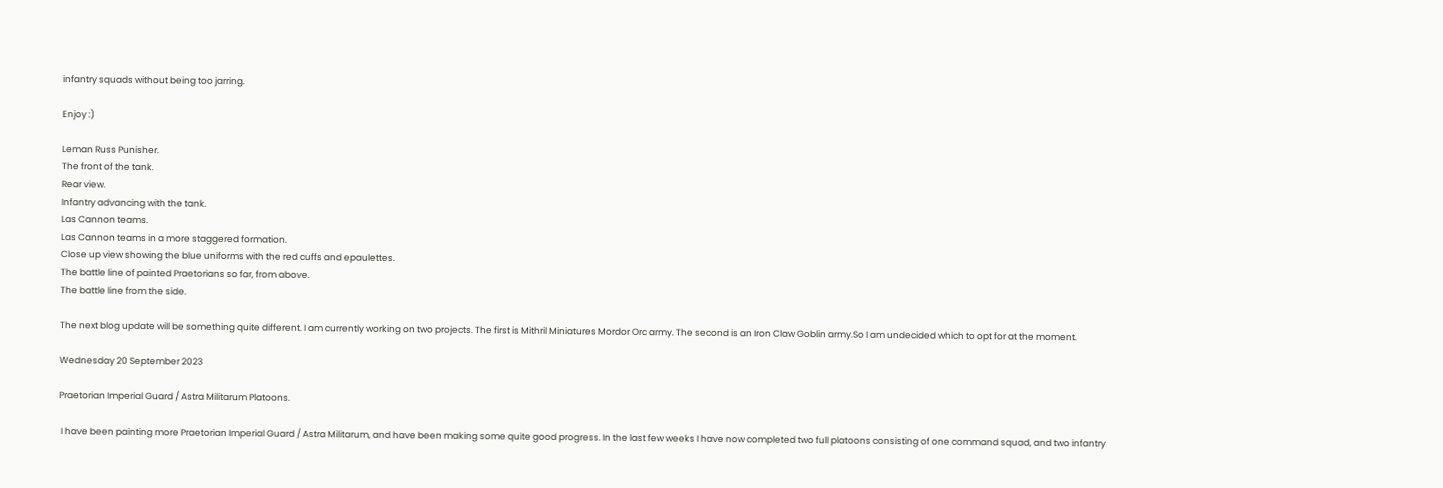infantry squads without being too jarring.

Enjoy :)

Leman Russ Punisher.
The front of the tank.
Rear view.
Infantry advancing with the tank.
Las Cannon teams.
Las Cannon teams in a more staggered formation.
Close up view showing the blue uniforms with the red cuffs and epaulettes.
The battle line of painted Praetorians so far, from above.
The battle line from the side.

The next blog update will be something quite different. I am currently working on two projects. The first is Mithril Miniatures Mordor Orc army. The second is an Iron Claw Goblin army.So I am undecided which to opt for at the moment.

Wednesday 20 September 2023

Praetorian Imperial Guard / Astra Militarum Platoons.

 I have been painting more Praetorian Imperial Guard / Astra Militarum, and have been making some quite good progress. In the last few weeks I have now completed two full platoons consisting of one command squad, and two infantry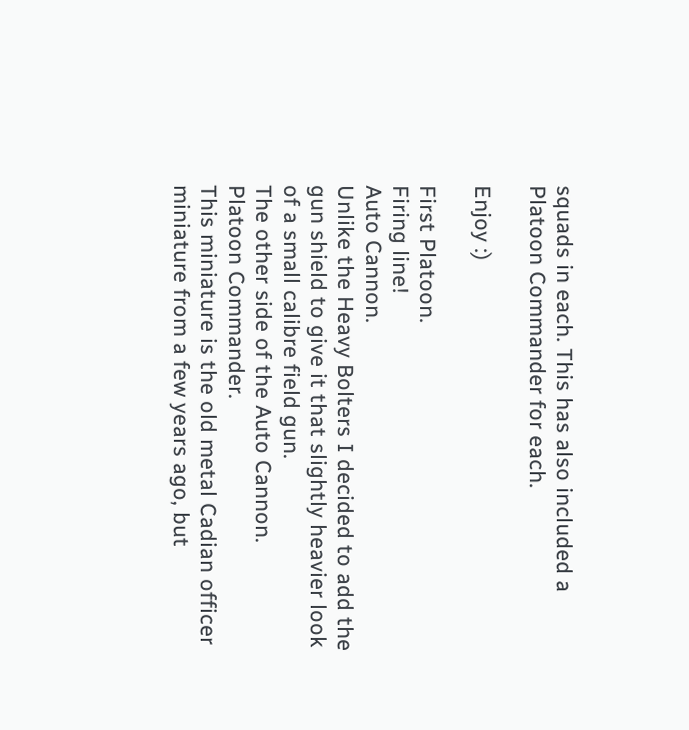squads in each. This has also included a Platoon Commander for each.

Enjoy :)

First Platoon.
Firing line!
Auto Cannon.
Unlike the Heavy Bolters I decided to add the gun shield to give it that slightly heavier look of a small calibre field gun.
The other side of the Auto Cannon.
Platoon Commander.
This miniature is the old metal Cadian officer miniature from a few years ago, but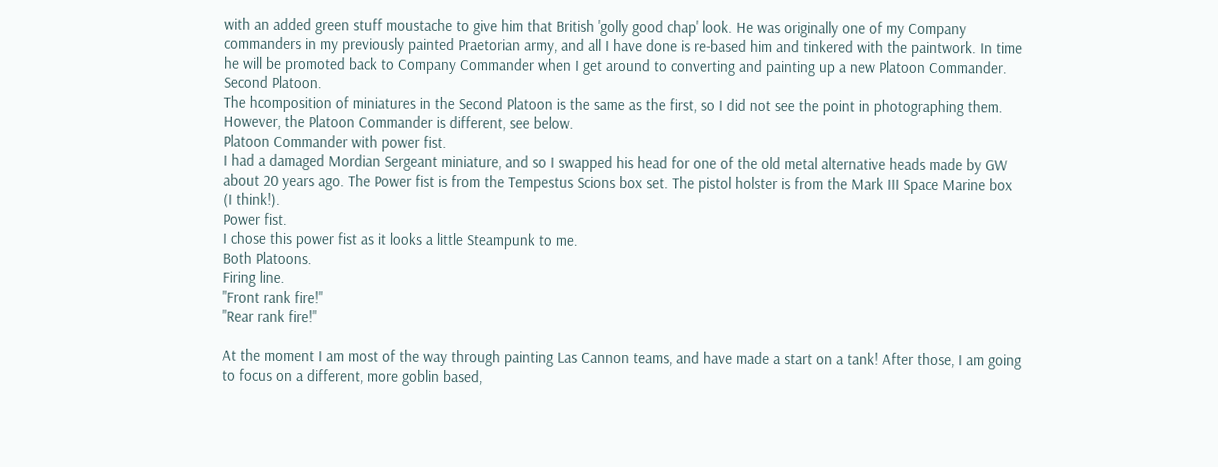with an added green stuff moustache to give him that British 'golly good chap' look. He was originally one of my Company commanders in my previously painted Praetorian army, and all I have done is re-based him and tinkered with the paintwork. In time he will be promoted back to Company Commander when I get around to converting and painting up a new Platoon Commander.
Second Platoon.
The hcomposition of miniatures in the Second Platoon is the same as the first, so I did not see the point in photographing them. However, the Platoon Commander is different, see below.
Platoon Commander with power fist.
I had a damaged Mordian Sergeant miniature, and so I swapped his head for one of the old metal alternative heads made by GW about 20 years ago. The Power fist is from the Tempestus Scions box set. The pistol holster is from the Mark III Space Marine box (I think!).
Power fist.
I chose this power fist as it looks a little Steampunk to me.
Both Platoons.
Firing line.
"Front rank fire!"
"Rear rank fire!"

At the moment I am most of the way through painting Las Cannon teams, and have made a start on a tank! After those, I am going to focus on a different, more goblin based,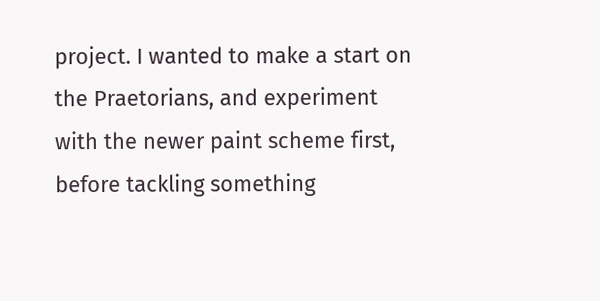project. I wanted to make a start on the Praetorians, and experiment with the newer paint scheme first, before tackling something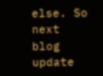else. So next blog update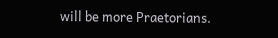will be more Praetorians.